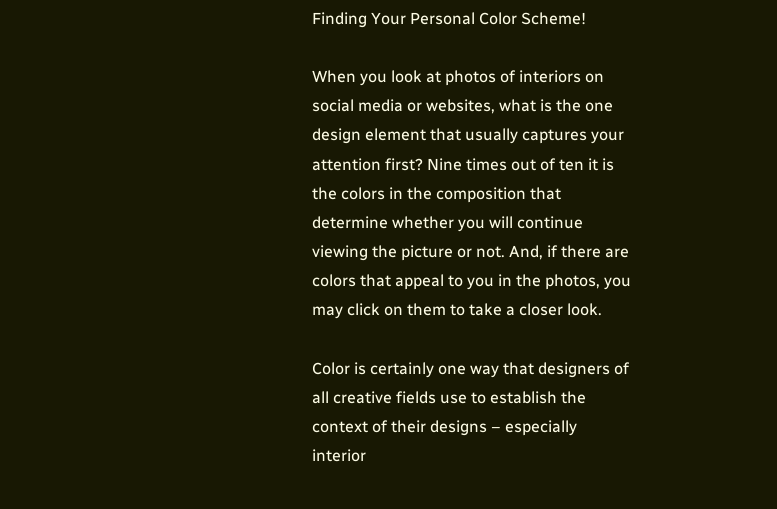Finding Your Personal Color Scheme!

When you look at photos of interiors on social media or websites, what is the one design element that usually captures your attention first? Nine times out of ten it is the colors in the composition that determine whether you will continue viewing the picture or not. And, if there are colors that appeal to you in the photos, you may click on them to take a closer look.

Color is certainly one way that designers of all creative fields use to establish the context of their designs – especially interior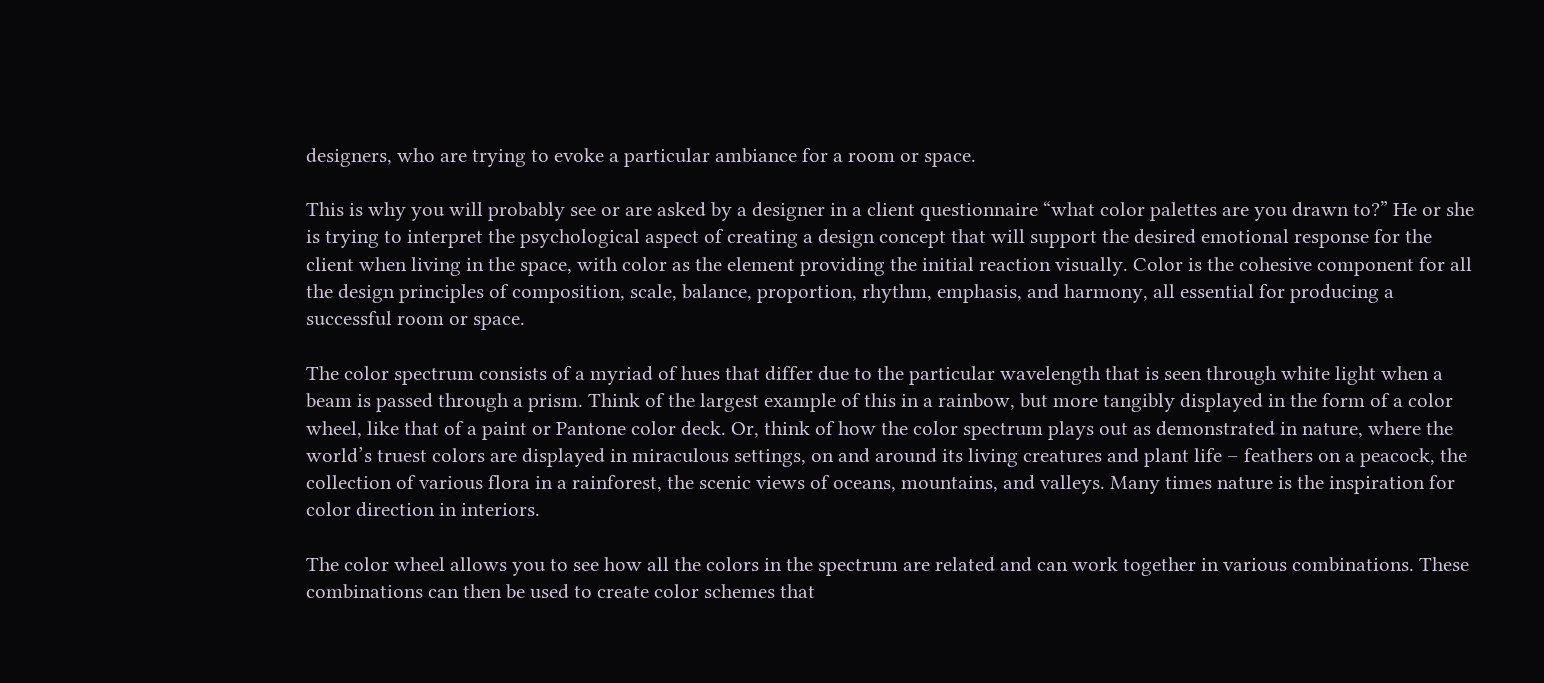designers, who are trying to evoke a particular ambiance for a room or space.

This is why you will probably see or are asked by a designer in a client questionnaire “what color palettes are you drawn to?” He or she is trying to interpret the psychological aspect of creating a design concept that will support the desired emotional response for the client when living in the space, with color as the element providing the initial reaction visually. Color is the cohesive component for all the design principles of composition, scale, balance, proportion, rhythm, emphasis, and harmony, all essential for producing a successful room or space.

The color spectrum consists of a myriad of hues that differ due to the particular wavelength that is seen through white light when a beam is passed through a prism. Think of the largest example of this in a rainbow, but more tangibly displayed in the form of a color wheel, like that of a paint or Pantone color deck. Or, think of how the color spectrum plays out as demonstrated in nature, where the world’s truest colors are displayed in miraculous settings, on and around its living creatures and plant life – feathers on a peacock, the collection of various flora in a rainforest, the scenic views of oceans, mountains, and valleys. Many times nature is the inspiration for color direction in interiors.

The color wheel allows you to see how all the colors in the spectrum are related and can work together in various combinations. These combinations can then be used to create color schemes that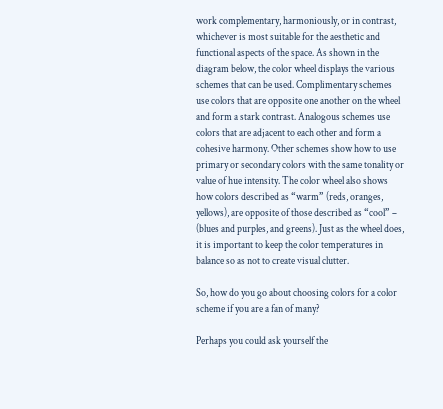work complementary, harmoniously, or in contrast, whichever is most suitable for the aesthetic and functional aspects of the space. As shown in the diagram below, the color wheel displays the various schemes that can be used. Complimentary schemes use colors that are opposite one another on the wheel and form a stark contrast. Analogous schemes use colors that are adjacent to each other and form a cohesive harmony. Other schemes show how to use primary or secondary colors with the same tonality or value of hue intensity. The color wheel also shows how colors described as “warm” (reds, oranges, yellows), are opposite of those described as “cool” – (blues and purples, and greens). Just as the wheel does, it is important to keep the color temperatures in balance so as not to create visual clutter.

So, how do you go about choosing colors for a color scheme if you are a fan of many?

Perhaps you could ask yourself the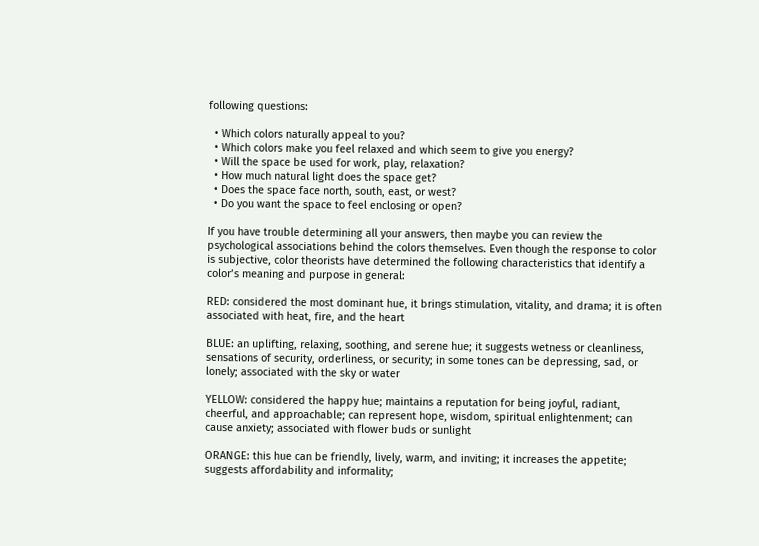following questions:

  • Which colors naturally appeal to you?
  • Which colors make you feel relaxed and which seem to give you energy?
  • Will the space be used for work, play, relaxation?
  • How much natural light does the space get?
  • Does the space face north, south, east, or west?
  • Do you want the space to feel enclosing or open?

If you have trouble determining all your answers, then maybe you can review the psychological associations behind the colors themselves. Even though the response to color is subjective, color theorists have determined the following characteristics that identify a color’s meaning and purpose in general:

RED: considered the most dominant hue, it brings stimulation, vitality, and drama; it is often associated with heat, fire, and the heart

BLUE: an uplifting, relaxing, soothing, and serene hue; it suggests wetness or cleanliness, sensations of security, orderliness, or security; in some tones can be depressing, sad, or lonely; associated with the sky or water

YELLOW: considered the happy hue; maintains a reputation for being joyful, radiant, cheerful, and approachable; can represent hope, wisdom, spiritual enlightenment; can cause anxiety; associated with flower buds or sunlight

ORANGE: this hue can be friendly, lively, warm, and inviting; it increases the appetite; suggests affordability and informality;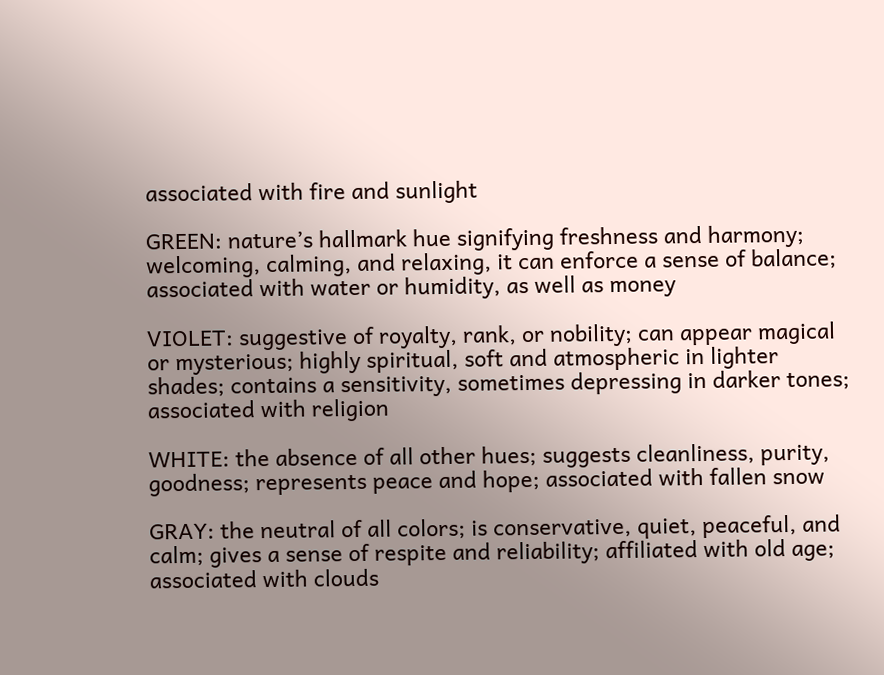associated with fire and sunlight

GREEN: nature’s hallmark hue signifying freshness and harmony; welcoming, calming, and relaxing, it can enforce a sense of balance; associated with water or humidity, as well as money

VIOLET: suggestive of royalty, rank, or nobility; can appear magical or mysterious; highly spiritual, soft and atmospheric in lighter shades; contains a sensitivity, sometimes depressing in darker tones; associated with religion

WHITE: the absence of all other hues; suggests cleanliness, purity, goodness; represents peace and hope; associated with fallen snow

GRAY: the neutral of all colors; is conservative, quiet, peaceful, and calm; gives a sense of respite and reliability; affiliated with old age; associated with clouds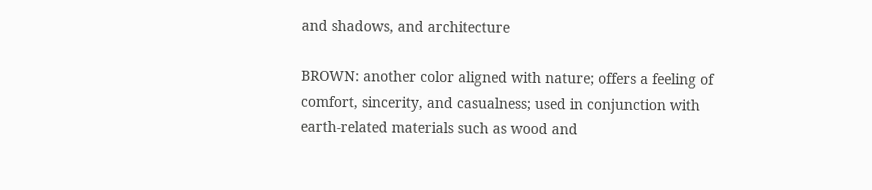and shadows, and architecture

BROWN: another color aligned with nature; offers a feeling of comfort, sincerity, and casualness; used in conjunction with earth-related materials such as wood and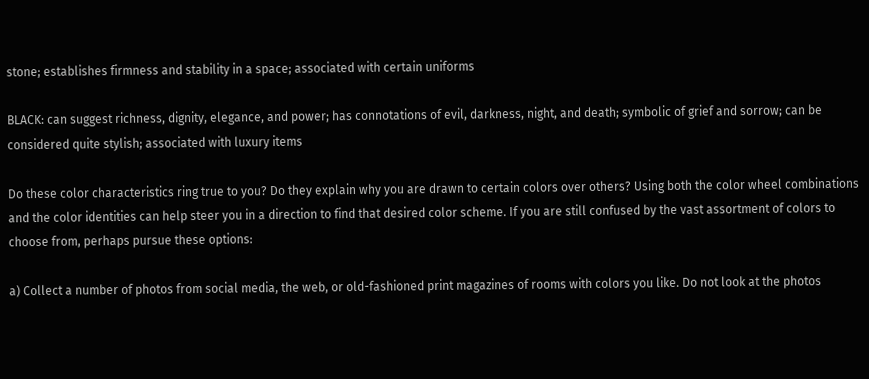stone; establishes firmness and stability in a space; associated with certain uniforms

BLACK: can suggest richness, dignity, elegance, and power; has connotations of evil, darkness, night, and death; symbolic of grief and sorrow; can be considered quite stylish; associated with luxury items

Do these color characteristics ring true to you? Do they explain why you are drawn to certain colors over others? Using both the color wheel combinations and the color identities can help steer you in a direction to find that desired color scheme. If you are still confused by the vast assortment of colors to choose from, perhaps pursue these options:

a) Collect a number of photos from social media, the web, or old-fashioned print magazines of rooms with colors you like. Do not look at the photos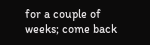for a couple of weeks; come back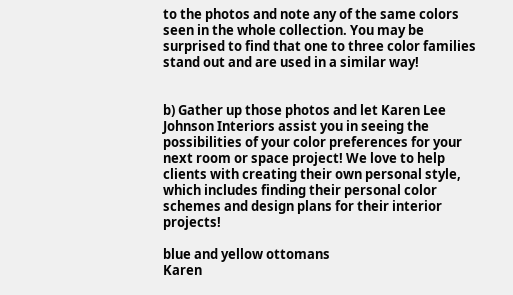to the photos and note any of the same colors seen in the whole collection. You may be surprised to find that one to three color families stand out and are used in a similar way!


b) Gather up those photos and let Karen Lee Johnson Interiors assist you in seeing the possibilities of your color preferences for your next room or space project! We love to help clients with creating their own personal style, which includes finding their personal color schemes and design plans for their interior projects!

blue and yellow ottomans
Karen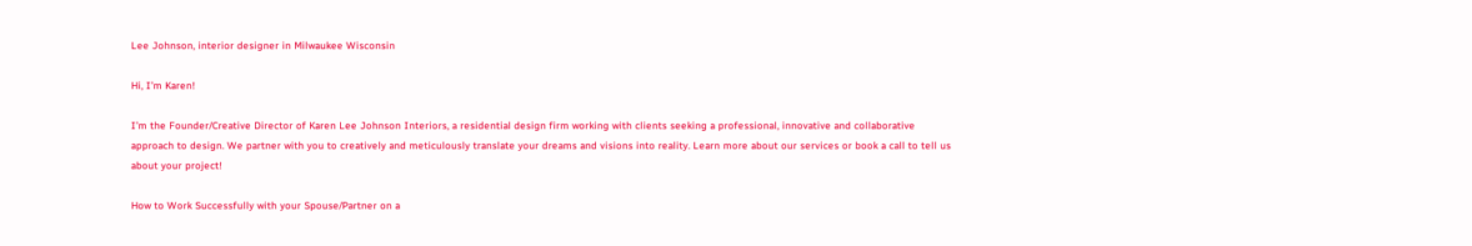Lee Johnson, interior designer in Milwaukee Wisconsin

Hi, I’m Karen!

I’m the Founder/Creative Director of Karen Lee Johnson Interiors, a residential design firm working with clients seeking a professional, innovative and collaborative approach to design. We partner with you to creatively and meticulously translate your dreams and visions into reality. Learn more about our services or book a call to tell us about your project!

How to Work Successfully with your Spouse/Partner on a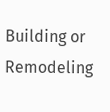Building or Remodeling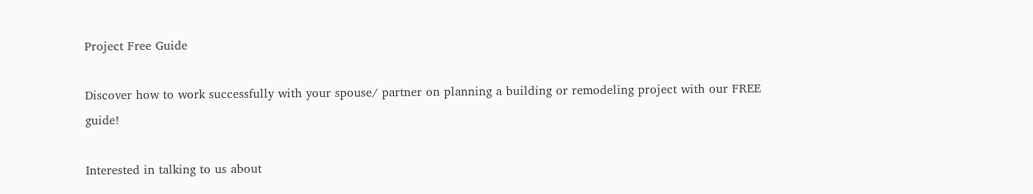Project Free Guide

Discover how to work successfully with your spouse/ partner on planning a building or remodeling project with our FREE guide!

Interested in talking to us about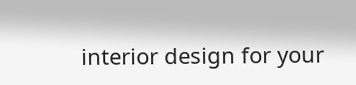interior design for your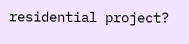residential project?